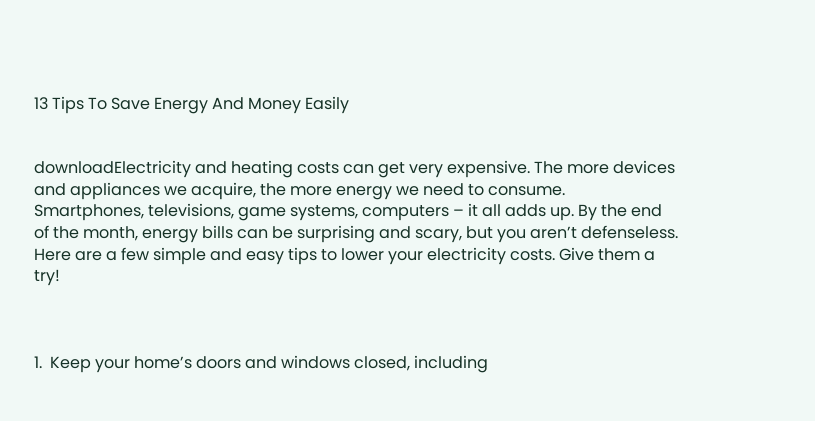13 Tips To Save Energy And Money Easily


downloadElectricity and heating costs can get very expensive. The more devices and appliances we acquire, the more energy we need to consume. Smartphones, televisions, game systems, computers – it all adds up. By the end of the month, energy bills can be surprising and scary, but you aren’t defenseless. Here are a few simple and easy tips to lower your electricity costs. Give them a try!



1.  Keep your home’s doors and windows closed, including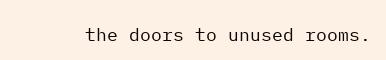the doors to unused rooms.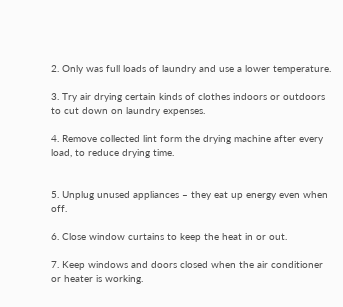2. Only was full loads of laundry and use a lower temperature.

3. Try air drying certain kinds of clothes indoors or outdoors to cut down on laundry expenses.

4. Remove collected lint form the drying machine after every load, to reduce drying time.


5. Unplug unused appliances – they eat up energy even when off.

6. Close window curtains to keep the heat in or out.

7. Keep windows and doors closed when the air conditioner or heater is working.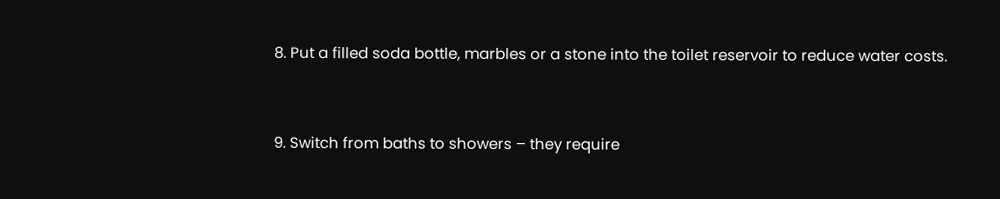8. Put a filled soda bottle, marbles or a stone into the toilet reservoir to reduce water costs.


9. Switch from baths to showers – they require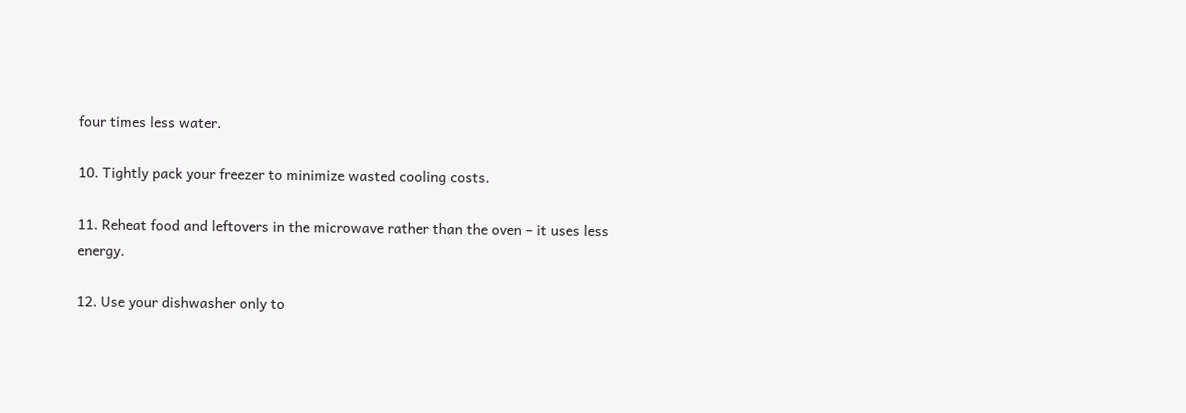four times less water.

10. Tightly pack your freezer to minimize wasted cooling costs.

11. Reheat food and leftovers in the microwave rather than the oven – it uses less energy.

12. Use your dishwasher only to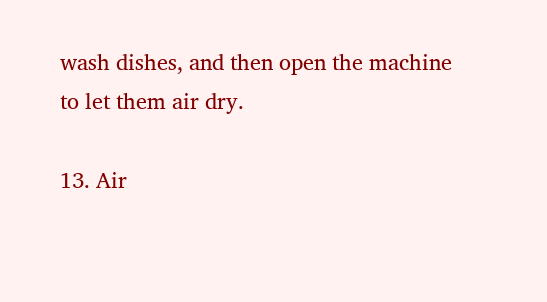wash dishes, and then open the machine to let them air dry.

13. Air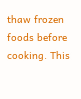thaw frozen foods before cooking. This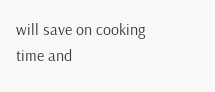will save on cooking time and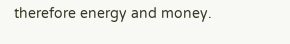therefore energy and money.